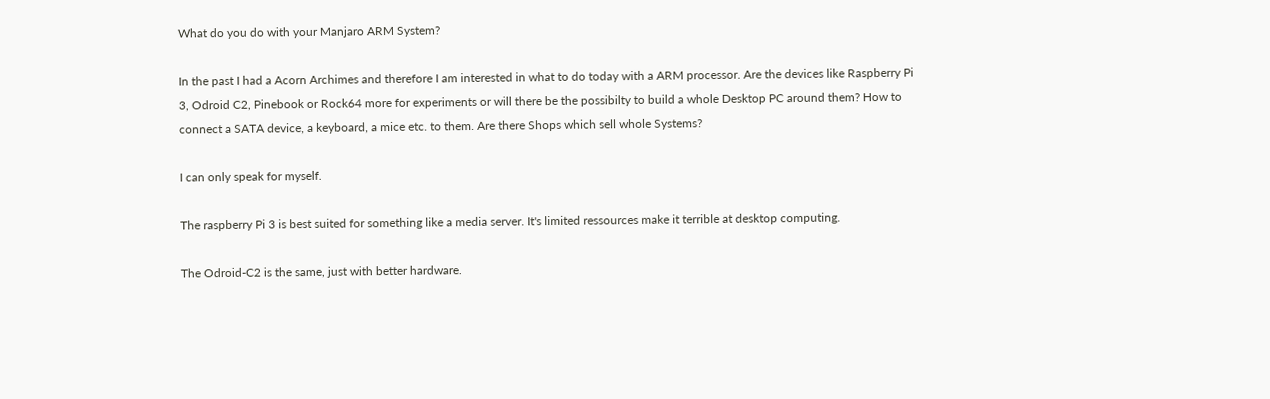What do you do with your Manjaro ARM System?

In the past I had a Acorn Archimes and therefore I am interested in what to do today with a ARM processor. Are the devices like Raspberry Pi 3, Odroid C2, Pinebook or Rock64 more for experiments or will there be the possibilty to build a whole Desktop PC around them? How to connect a SATA device, a keyboard, a mice etc. to them. Are there Shops which sell whole Systems?

I can only speak for myself.

The raspberry Pi 3 is best suited for something like a media server. It's limited ressources make it terrible at desktop computing.

The Odroid-C2 is the same, just with better hardware.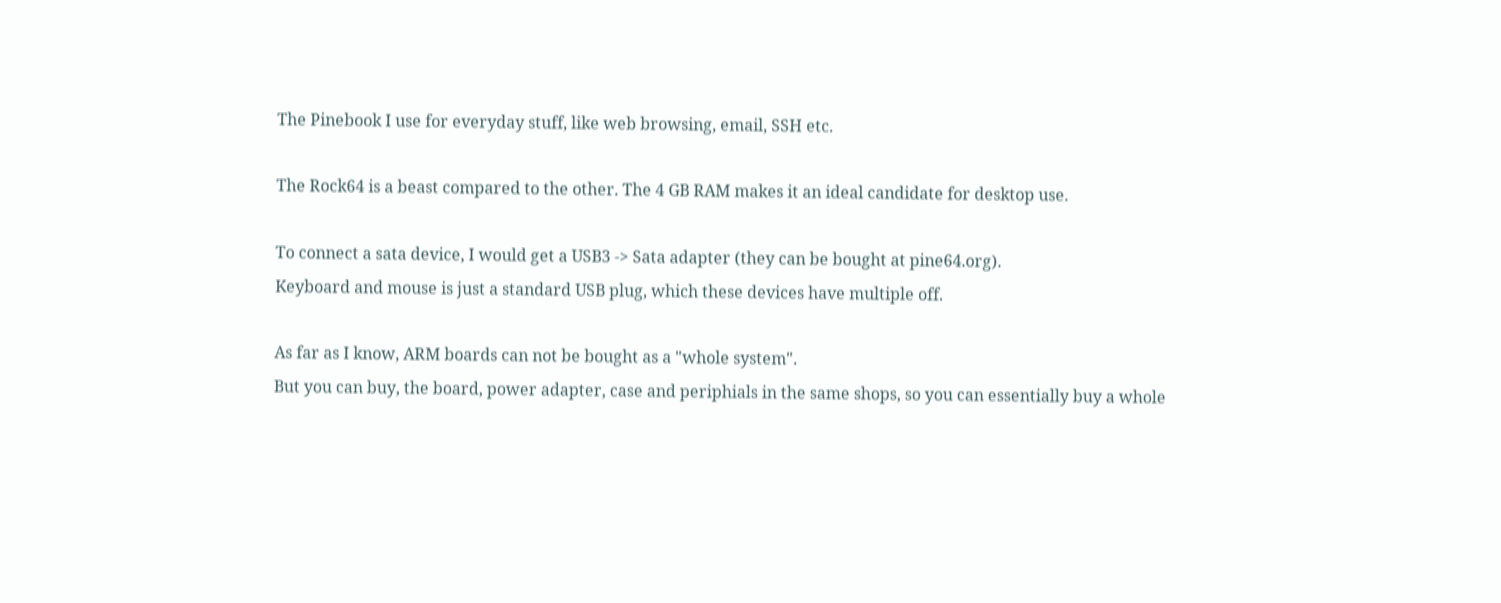The Pinebook I use for everyday stuff, like web browsing, email, SSH etc.

The Rock64 is a beast compared to the other. The 4 GB RAM makes it an ideal candidate for desktop use.

To connect a sata device, I would get a USB3 -> Sata adapter (they can be bought at pine64.org).
Keyboard and mouse is just a standard USB plug, which these devices have multiple off.

As far as I know, ARM boards can not be bought as a "whole system".
But you can buy, the board, power adapter, case and periphials in the same shops, so you can essentially buy a whole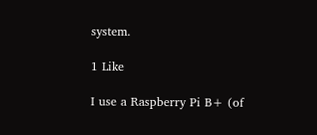system.

1 Like

I use a Raspberry Pi B+ (of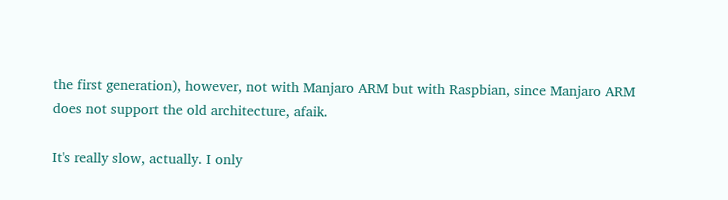the first generation), however, not with Manjaro ARM but with Raspbian, since Manjaro ARM does not support the old architecture, afaik.

It's really slow, actually. I only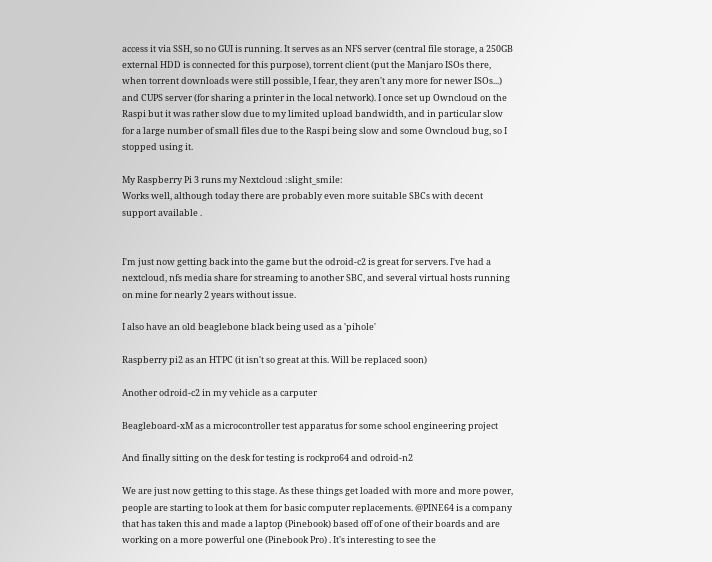access it via SSH, so no GUI is running. It serves as an NFS server (central file storage, a 250GB external HDD is connected for this purpose), torrent client (put the Manjaro ISOs there, when torrent downloads were still possible, I fear, they aren't any more for newer ISOs...) and CUPS server (for sharing a printer in the local network). I once set up Owncloud on the Raspi but it was rather slow due to my limited upload bandwidth, and in particular slow for a large number of small files due to the Raspi being slow and some Owncloud bug, so I stopped using it.

My Raspberry Pi 3 runs my Nextcloud :slight_smile:
Works well, although today there are probably even more suitable SBCs with decent support available .


I'm just now getting back into the game but the odroid-c2 is great for servers. I've had a nextcloud, nfs media share for streaming to another SBC, and several virtual hosts running on mine for nearly 2 years without issue.

I also have an old beaglebone black being used as a 'pihole'

Raspberry pi2 as an HTPC (it isn't so great at this. Will be replaced soon)

Another odroid-c2 in my vehicle as a carputer

Beagleboard-xM as a microcontroller test apparatus for some school engineering project

And finally sitting on the desk for testing is rockpro64 and odroid-n2

We are just now getting to this stage. As these things get loaded with more and more power, people are starting to look at them for basic computer replacements. @PINE64 is a company that has taken this and made a laptop (Pinebook) based off of one of their boards and are working on a more powerful one (Pinebook Pro) . It's interesting to see the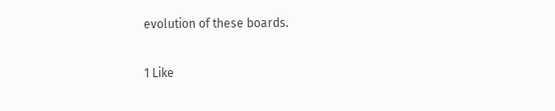evolution of these boards.

1 Like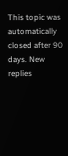This topic was automatically closed after 90 days. New replies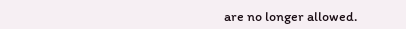are no longer allowed.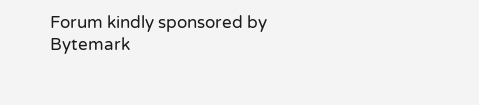Forum kindly sponsored by Bytemark